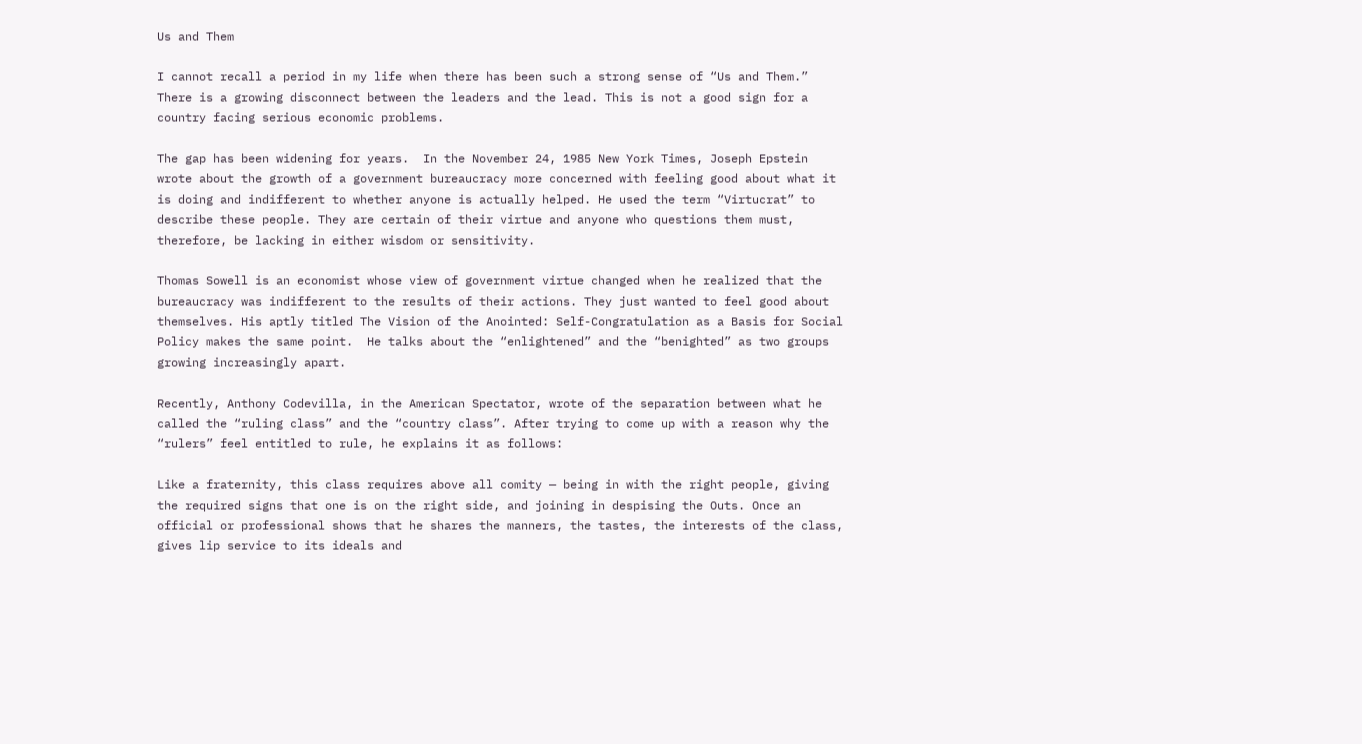Us and Them

I cannot recall a period in my life when there has been such a strong sense of “Us and Them.” There is a growing disconnect between the leaders and the lead. This is not a good sign for a country facing serious economic problems.

The gap has been widening for years.  In the November 24, 1985 New York Times, Joseph Epstein wrote about the growth of a government bureaucracy more concerned with feeling good about what it is doing and indifferent to whether anyone is actually helped. He used the term “Virtucrat” to describe these people. They are certain of their virtue and anyone who questions them must, therefore, be lacking in either wisdom or sensitivity.

Thomas Sowell is an economist whose view of government virtue changed when he realized that the bureaucracy was indifferent to the results of their actions. They just wanted to feel good about themselves. His aptly titled The Vision of the Anointed: Self-Congratulation as a Basis for Social Policy makes the same point.  He talks about the “enlightened” and the “benighted” as two groups growing increasingly apart.

Recently, Anthony Codevilla, in the American Spectator, wrote of the separation between what he called the “ruling class” and the “country class”. After trying to come up with a reason why the “rulers” feel entitled to rule, he explains it as follows:

Like a fraternity, this class requires above all comity — being in with the right people, giving the required signs that one is on the right side, and joining in despising the Outs. Once an official or professional shows that he shares the manners, the tastes, the interests of the class, gives lip service to its ideals and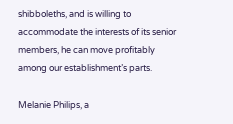shibboleths, and is willing to accommodate the interests of its senior members, he can move profitably among our establishment’s parts.

Melanie Philips, a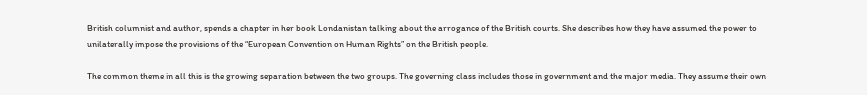British columnist and author, spends a chapter in her book Londanistan talking about the arrogance of the British courts. She describes how they have assumed the power to unilaterally impose the provisions of the “European Convention on Human Rights” on the British people.

The common theme in all this is the growing separation between the two groups. The governing class includes those in government and the major media. They assume their own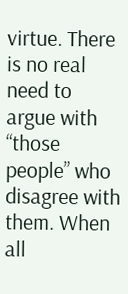virtue. There is no real need to argue with “those people” who disagree with them. When all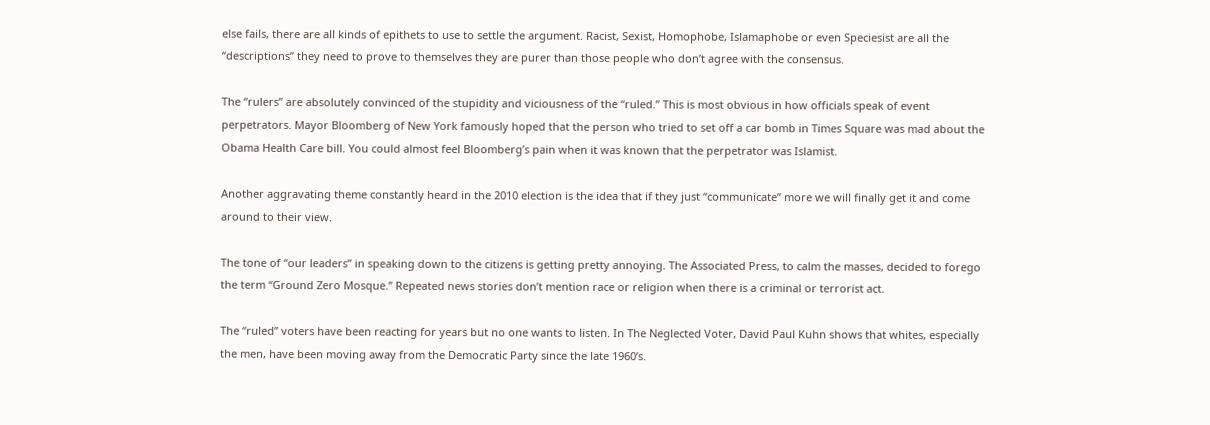else fails, there are all kinds of epithets to use to settle the argument. Racist, Sexist, Homophobe, Islamaphobe or even Speciesist are all the “descriptions” they need to prove to themselves they are purer than those people who don’t agree with the consensus.

The “rulers” are absolutely convinced of the stupidity and viciousness of the “ruled.” This is most obvious in how officials speak of event perpetrators. Mayor Bloomberg of New York famously hoped that the person who tried to set off a car bomb in Times Square was mad about the Obama Health Care bill. You could almost feel Bloomberg’s pain when it was known that the perpetrator was Islamist.

Another aggravating theme constantly heard in the 2010 election is the idea that if they just “communicate” more we will finally get it and come around to their view.

The tone of “our leaders” in speaking down to the citizens is getting pretty annoying. The Associated Press, to calm the masses, decided to forego the term “Ground Zero Mosque.” Repeated news stories don’t mention race or religion when there is a criminal or terrorist act.

The “ruled” voters have been reacting for years but no one wants to listen. In The Neglected Voter, David Paul Kuhn shows that whites, especially the men, have been moving away from the Democratic Party since the late 1960’s.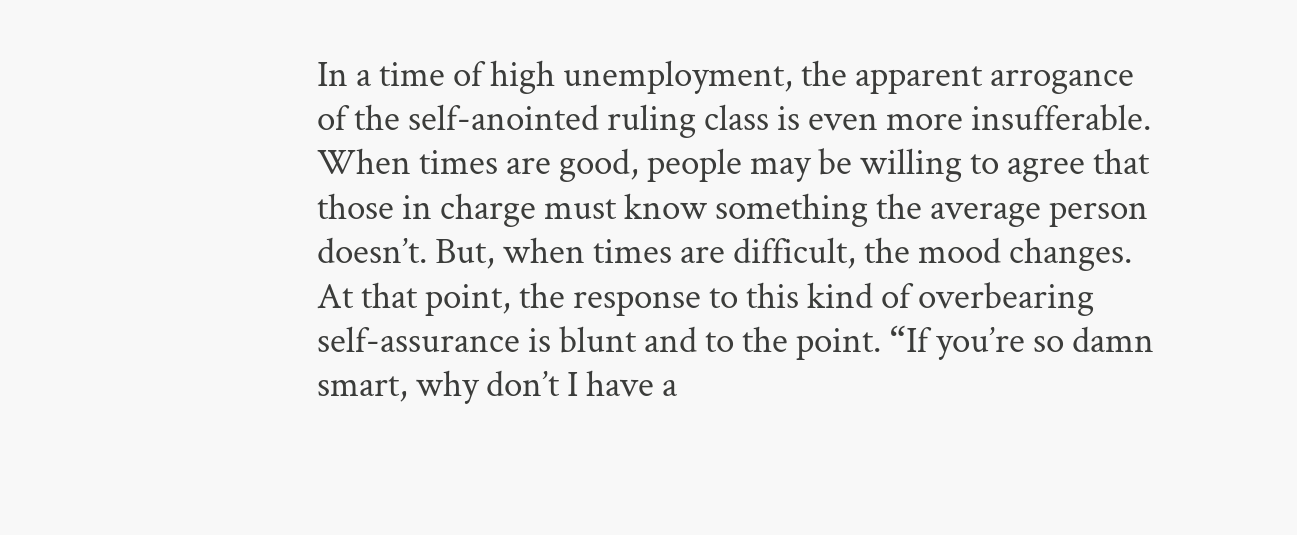In a time of high unemployment, the apparent arrogance of the self-anointed ruling class is even more insufferable.  When times are good, people may be willing to agree that those in charge must know something the average person doesn’t. But, when times are difficult, the mood changes. At that point, the response to this kind of overbearing self-assurance is blunt and to the point. “If you’re so damn smart, why don’t I have a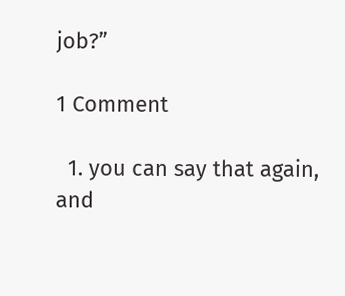job?”

1 Comment

  1. you can say that again, and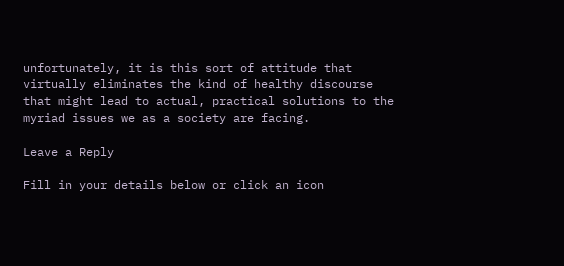unfortunately, it is this sort of attitude that virtually eliminates the kind of healthy discourse that might lead to actual, practical solutions to the myriad issues we as a society are facing.

Leave a Reply

Fill in your details below or click an icon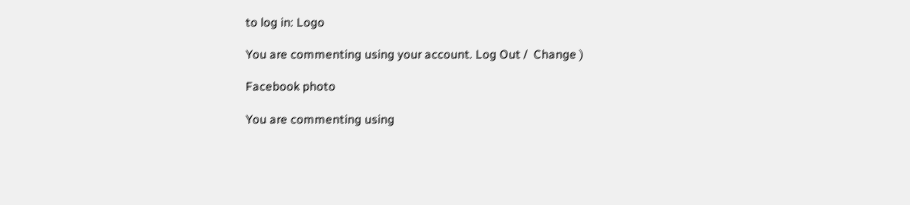to log in: Logo

You are commenting using your account. Log Out /  Change )

Facebook photo

You are commenting using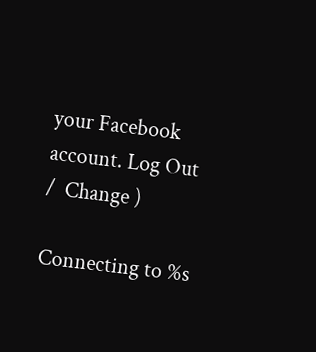your Facebook account. Log Out /  Change )

Connecting to %s